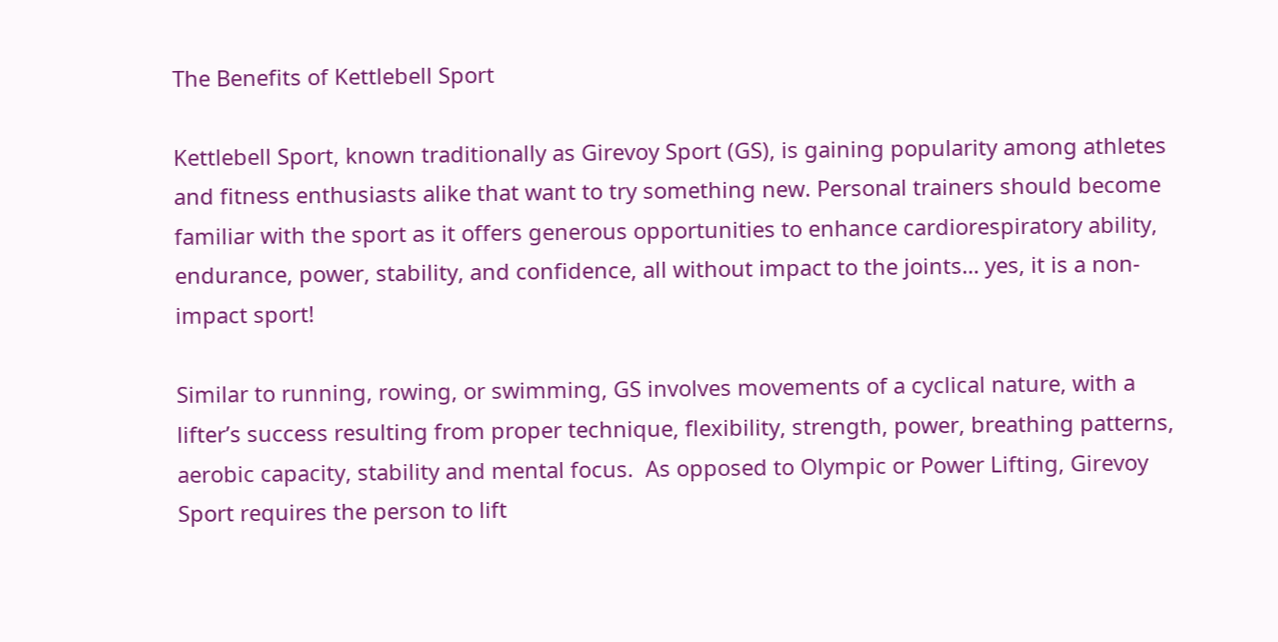The Benefits of Kettlebell Sport

Kettlebell Sport, known traditionally as Girevoy Sport (GS), is gaining popularity among athletes and fitness enthusiasts alike that want to try something new. Personal trainers should become familiar with the sport as it offers generous opportunities to enhance cardiorespiratory ability, endurance, power, stability, and confidence, all without impact to the joints… yes, it is a non-impact sport!

Similar to running, rowing, or swimming, GS involves movements of a cyclical nature, with a lifter’s success resulting from proper technique, flexibility, strength, power, breathing patterns, aerobic capacity, stability and mental focus.  As opposed to Olympic or Power Lifting, Girevoy Sport requires the person to lift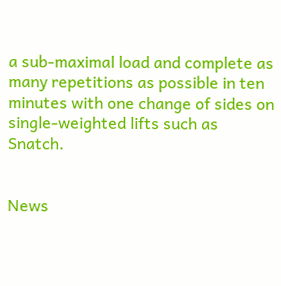a sub-maximal load and complete as many repetitions as possible in ten minutes with one change of sides on single-weighted lifts such as Snatch.


News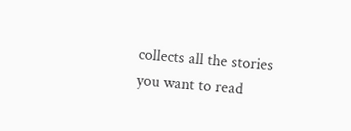collects all the stories you want to read